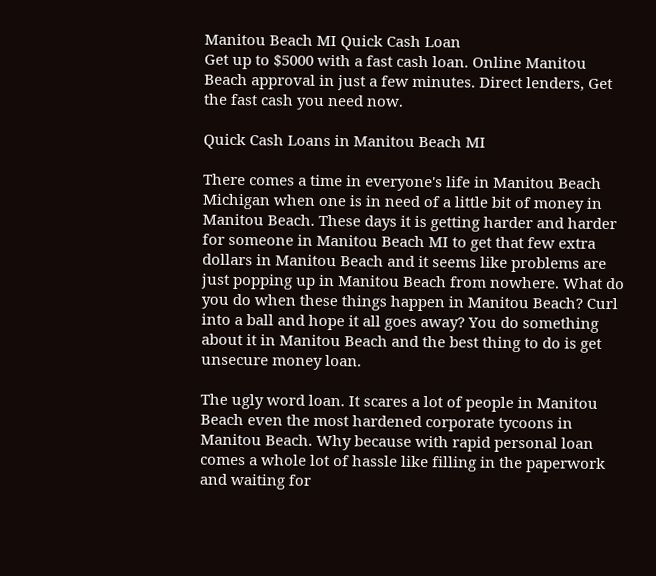Manitou Beach MI Quick Cash Loan
Get up to $5000 with a fast cash loan. Online Manitou Beach approval in just a few minutes. Direct lenders, Get the fast cash you need now.

Quick Cash Loans in Manitou Beach MI

There comes a time in everyone's life in Manitou Beach Michigan when one is in need of a little bit of money in Manitou Beach. These days it is getting harder and harder for someone in Manitou Beach MI to get that few extra dollars in Manitou Beach and it seems like problems are just popping up in Manitou Beach from nowhere. What do you do when these things happen in Manitou Beach? Curl into a ball and hope it all goes away? You do something about it in Manitou Beach and the best thing to do is get unsecure money loan.

The ugly word loan. It scares a lot of people in Manitou Beach even the most hardened corporate tycoons in Manitou Beach. Why because with rapid personal loan comes a whole lot of hassle like filling in the paperwork and waiting for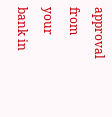approval from your bank in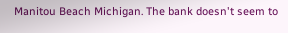Manitou Beach Michigan. The bank doesn't seem to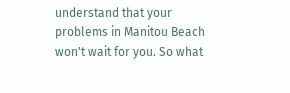understand that your problems in Manitou Beach won't wait for you. So what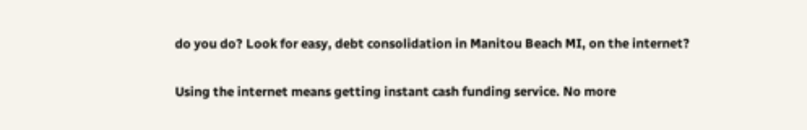do you do? Look for easy, debt consolidation in Manitou Beach MI, on the internet?

Using the internet means getting instant cash funding service. No more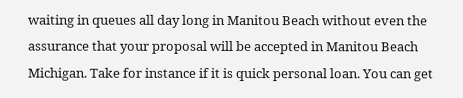waiting in queues all day long in Manitou Beach without even the assurance that your proposal will be accepted in Manitou Beach Michigan. Take for instance if it is quick personal loan. You can get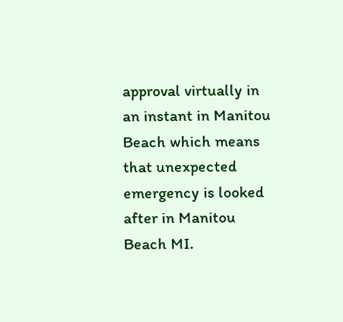approval virtually in an instant in Manitou Beach which means that unexpected emergency is looked after in Manitou Beach MI.